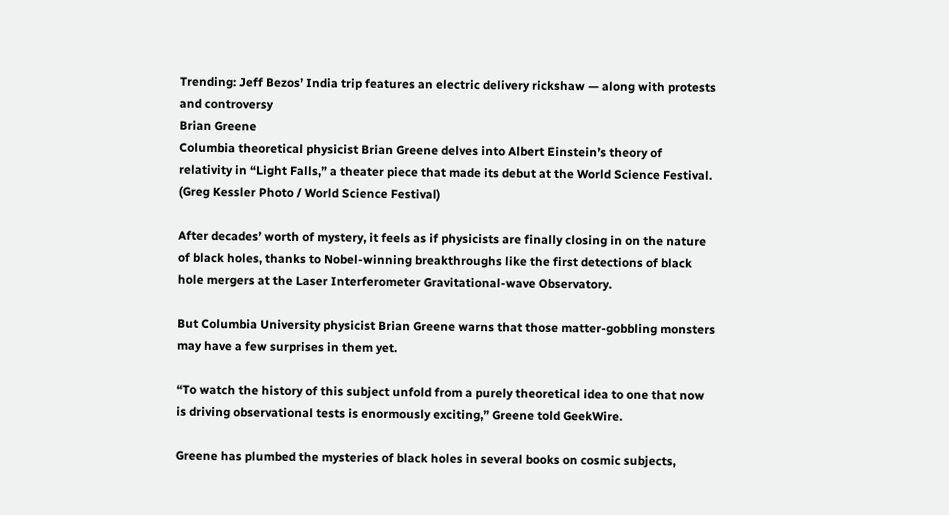Trending: Jeff Bezos’ India trip features an electric delivery rickshaw — along with protests and controversy
Brian Greene
Columbia theoretical physicist Brian Greene delves into Albert Einstein’s theory of relativity in “Light Falls,” a theater piece that made its debut at the World Science Festival. (Greg Kessler Photo / World Science Festival)

After decades’ worth of mystery, it feels as if physicists are finally closing in on the nature of black holes, thanks to Nobel-winning breakthroughs like the first detections of black hole mergers at the Laser Interferometer Gravitational-wave Observatory.

But Columbia University physicist Brian Greene warns that those matter-gobbling monsters may have a few surprises in them yet.

“To watch the history of this subject unfold from a purely theoretical idea to one that now is driving observational tests is enormously exciting,” Greene told GeekWire.

Greene has plumbed the mysteries of black holes in several books on cosmic subjects,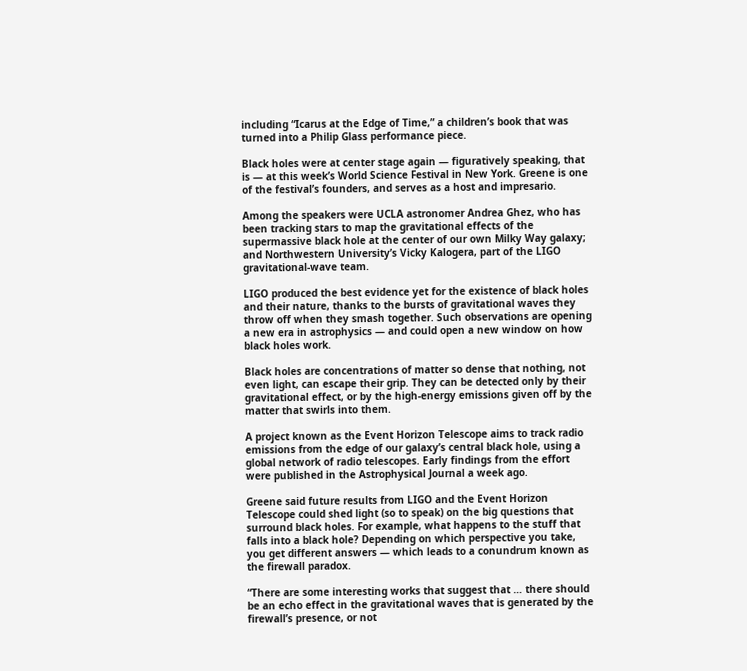including “Icarus at the Edge of Time,” a children’s book that was turned into a Philip Glass performance piece.

Black holes were at center stage again — figuratively speaking, that is — at this week’s World Science Festival in New York. Greene is one of the festival’s founders, and serves as a host and impresario.

Among the speakers were UCLA astronomer Andrea Ghez, who has been tracking stars to map the gravitational effects of the supermassive black hole at the center of our own Milky Way galaxy; and Northwestern University’s Vicky Kalogera, part of the LIGO gravitational-wave team.

LIGO produced the best evidence yet for the existence of black holes and their nature, thanks to the bursts of gravitational waves they throw off when they smash together. Such observations are opening a new era in astrophysics — and could open a new window on how black holes work.

Black holes are concentrations of matter so dense that nothing, not even light, can escape their grip. They can be detected only by their gravitational effect, or by the high-energy emissions given off by the matter that swirls into them.

A project known as the Event Horizon Telescope aims to track radio emissions from the edge of our galaxy’s central black hole, using a global network of radio telescopes. Early findings from the effort were published in the Astrophysical Journal a week ago.

Greene said future results from LIGO and the Event Horizon Telescope could shed light (so to speak) on the big questions that surround black holes. For example, what happens to the stuff that falls into a black hole? Depending on which perspective you take, you get different answers — which leads to a conundrum known as the firewall paradox.

“There are some interesting works that suggest that … there should be an echo effect in the gravitational waves that is generated by the firewall’s presence, or not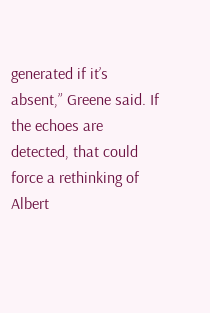generated if it’s absent,” Greene said. If the echoes are detected, that could force a rethinking of Albert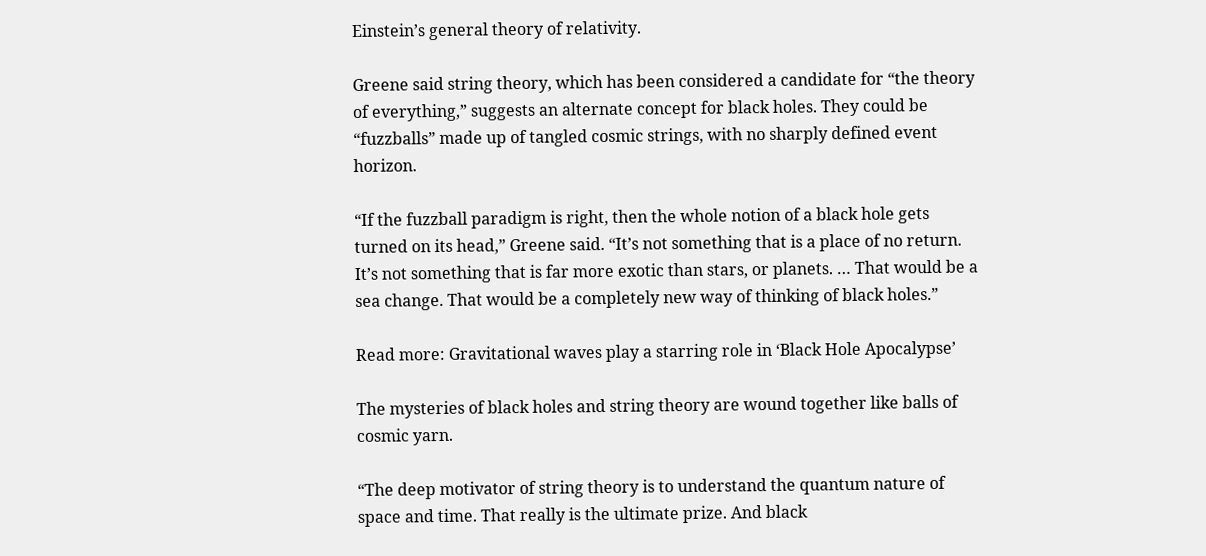Einstein’s general theory of relativity.

Greene said string theory, which has been considered a candidate for “the theory of everything,” suggests an alternate concept for black holes. They could be “fuzzballs” made up of tangled cosmic strings, with no sharply defined event horizon.

“If the fuzzball paradigm is right, then the whole notion of a black hole gets turned on its head,” Greene said. “It’s not something that is a place of no return. It’s not something that is far more exotic than stars, or planets. … That would be a sea change. That would be a completely new way of thinking of black holes.”

Read more: Gravitational waves play a starring role in ‘Black Hole Apocalypse’

The mysteries of black holes and string theory are wound together like balls of cosmic yarn.

“The deep motivator of string theory is to understand the quantum nature of space and time. That really is the ultimate prize. And black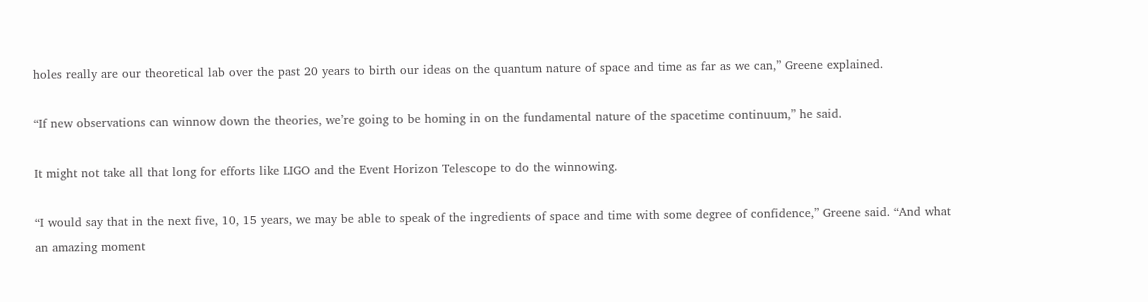holes really are our theoretical lab over the past 20 years to birth our ideas on the quantum nature of space and time as far as we can,” Greene explained.

“If new observations can winnow down the theories, we’re going to be homing in on the fundamental nature of the spacetime continuum,” he said.

It might not take all that long for efforts like LIGO and the Event Horizon Telescope to do the winnowing.

“I would say that in the next five, 10, 15 years, we may be able to speak of the ingredients of space and time with some degree of confidence,” Greene said. “And what an amazing moment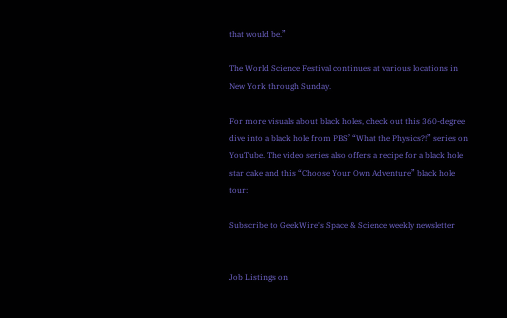that would be.”

The World Science Festival continues at various locations in New York through Sunday.

For more visuals about black holes, check out this 360-degree dive into a black hole from PBS’ “What the Physics?!” series on YouTube. The video series also offers a recipe for a black hole star cake and this “Choose Your Own Adventure” black hole tour:

Subscribe to GeekWire's Space & Science weekly newsletter


Job Listings on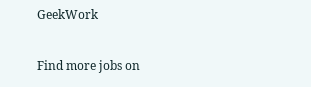GeekWork

Find more jobs on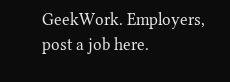GeekWork. Employers, post a job here.